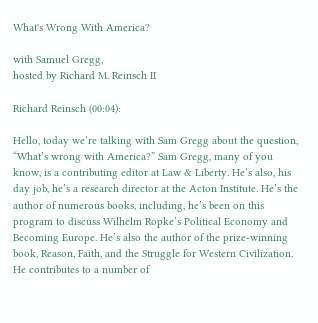What's Wrong With America?

with Samuel Gregg,
hosted by Richard M. Reinsch II

Richard Reinsch (00:04):

Hello, today we’re talking with Sam Gregg about the question, “What’s wrong with America?” Sam Gregg, many of you know, is a contributing editor at Law & Liberty. He’s also, his day job, he’s a research director at the Acton Institute. He’s the author of numerous books, including, he’s been on this program to discuss Wilhelm Ropke’s Political Economy and Becoming Europe. He’s also the author of the prize-winning book, Reason, Faith, and the Struggle for Western Civilization. He contributes to a number of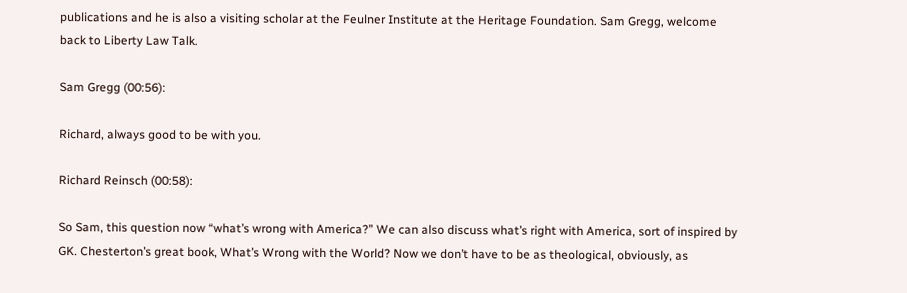publications and he is also a visiting scholar at the Feulner Institute at the Heritage Foundation. Sam Gregg, welcome back to Liberty Law Talk.

Sam Gregg (00:56):

Richard, always good to be with you.

Richard Reinsch (00:58):

So Sam, this question now “what’s wrong with America?” We can also discuss what’s right with America, sort of inspired by GK. Chesterton’s great book, What’s Wrong with the World? Now we don’t have to be as theological, obviously, as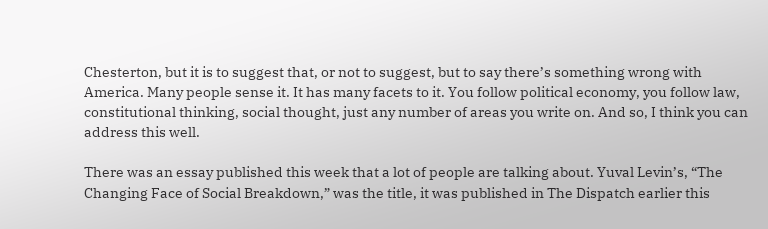Chesterton, but it is to suggest that, or not to suggest, but to say there’s something wrong with America. Many people sense it. It has many facets to it. You follow political economy, you follow law, constitutional thinking, social thought, just any number of areas you write on. And so, I think you can address this well.

There was an essay published this week that a lot of people are talking about. Yuval Levin’s, “The Changing Face of Social Breakdown,” was the title, it was published in The Dispatch earlier this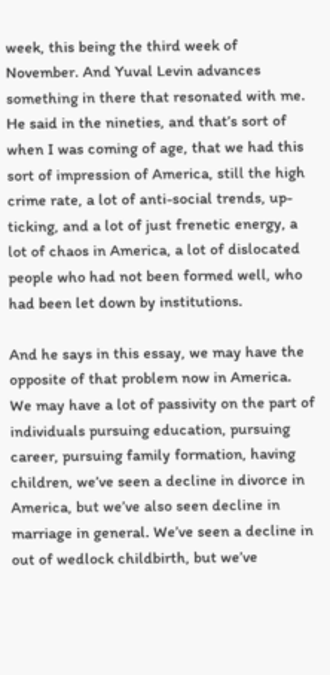week, this being the third week of November. And Yuval Levin advances something in there that resonated with me. He said in the nineties, and that’s sort of when I was coming of age, that we had this sort of impression of America, still the high crime rate, a lot of anti-social trends, up-ticking, and a lot of just frenetic energy, a lot of chaos in America, a lot of dislocated people who had not been formed well, who had been let down by institutions.

And he says in this essay, we may have the opposite of that problem now in America. We may have a lot of passivity on the part of individuals pursuing education, pursuing career, pursuing family formation, having children, we’ve seen a decline in divorce in America, but we’ve also seen decline in marriage in general. We’ve seen a decline in out of wedlock childbirth, but we’ve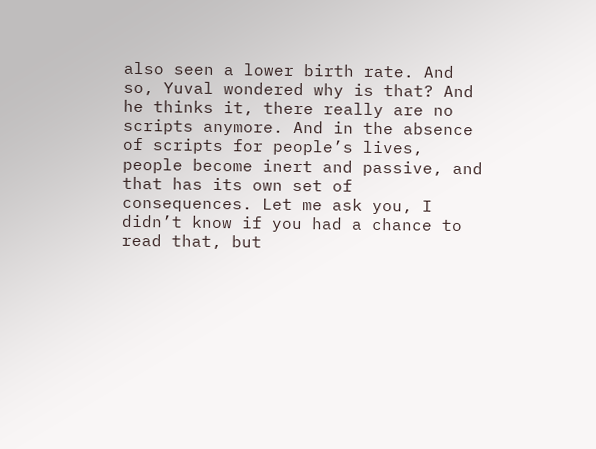also seen a lower birth rate. And so, Yuval wondered why is that? And he thinks it, there really are no scripts anymore. And in the absence of scripts for people’s lives, people become inert and passive, and that has its own set of consequences. Let me ask you, I didn’t know if you had a chance to read that, but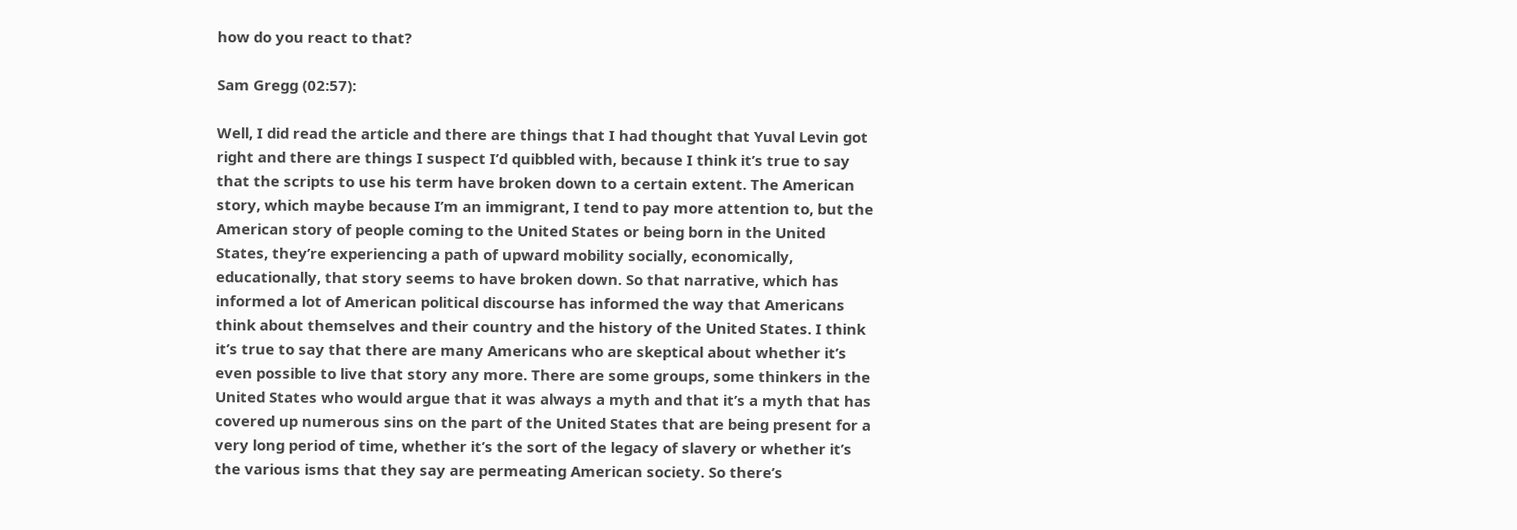how do you react to that?

Sam Gregg (02:57):

Well, I did read the article and there are things that I had thought that Yuval Levin got right and there are things I suspect I’d quibbled with, because I think it’s true to say that the scripts to use his term have broken down to a certain extent. The American story, which maybe because I’m an immigrant, I tend to pay more attention to, but the American story of people coming to the United States or being born in the United States, they’re experiencing a path of upward mobility socially, economically, educationally, that story seems to have broken down. So that narrative, which has informed a lot of American political discourse has informed the way that Americans think about themselves and their country and the history of the United States. I think it’s true to say that there are many Americans who are skeptical about whether it’s even possible to live that story any more. There are some groups, some thinkers in the United States who would argue that it was always a myth and that it’s a myth that has covered up numerous sins on the part of the United States that are being present for a very long period of time, whether it’s the sort of the legacy of slavery or whether it’s the various isms that they say are permeating American society. So there’s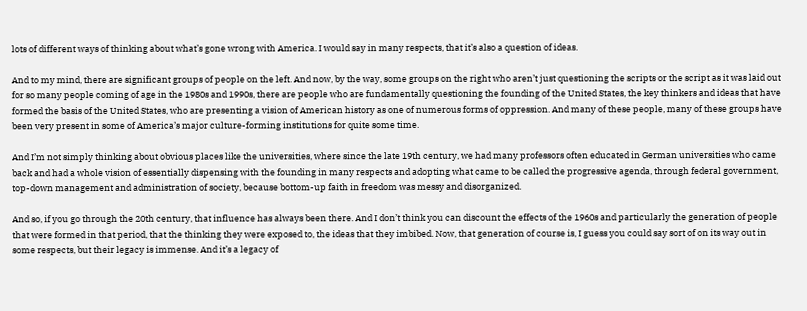lots of different ways of thinking about what’s gone wrong with America. I would say in many respects, that it’s also a question of ideas.

And to my mind, there are significant groups of people on the left. And now, by the way, some groups on the right who aren’t just questioning the scripts or the script as it was laid out for so many people coming of age in the 1980s and 1990s, there are people who are fundamentally questioning the founding of the United States, the key thinkers and ideas that have formed the basis of the United States, who are presenting a vision of American history as one of numerous forms of oppression. And many of these people, many of these groups have been very present in some of America’s major culture-forming institutions for quite some time.

And I’m not simply thinking about obvious places like the universities, where since the late 19th century, we had many professors often educated in German universities who came back and had a whole vision of essentially dispensing with the founding in many respects and adopting what came to be called the progressive agenda, through federal government, top-down management and administration of society, because bottom-up faith in freedom was messy and disorganized.

And so, if you go through the 20th century, that influence has always been there. And I don’t think you can discount the effects of the 1960s and particularly the generation of people that were formed in that period, that the thinking they were exposed to, the ideas that they imbibed. Now, that generation of course is, I guess you could say sort of on its way out in some respects, but their legacy is immense. And it’s a legacy of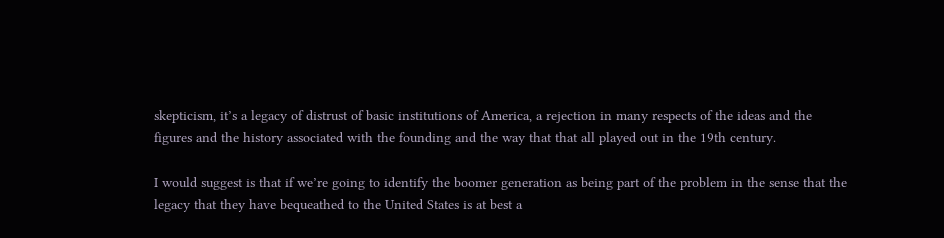skepticism, it’s a legacy of distrust of basic institutions of America, a rejection in many respects of the ideas and the figures and the history associated with the founding and the way that that all played out in the 19th century.

I would suggest is that if we’re going to identify the boomer generation as being part of the problem in the sense that the legacy that they have bequeathed to the United States is at best a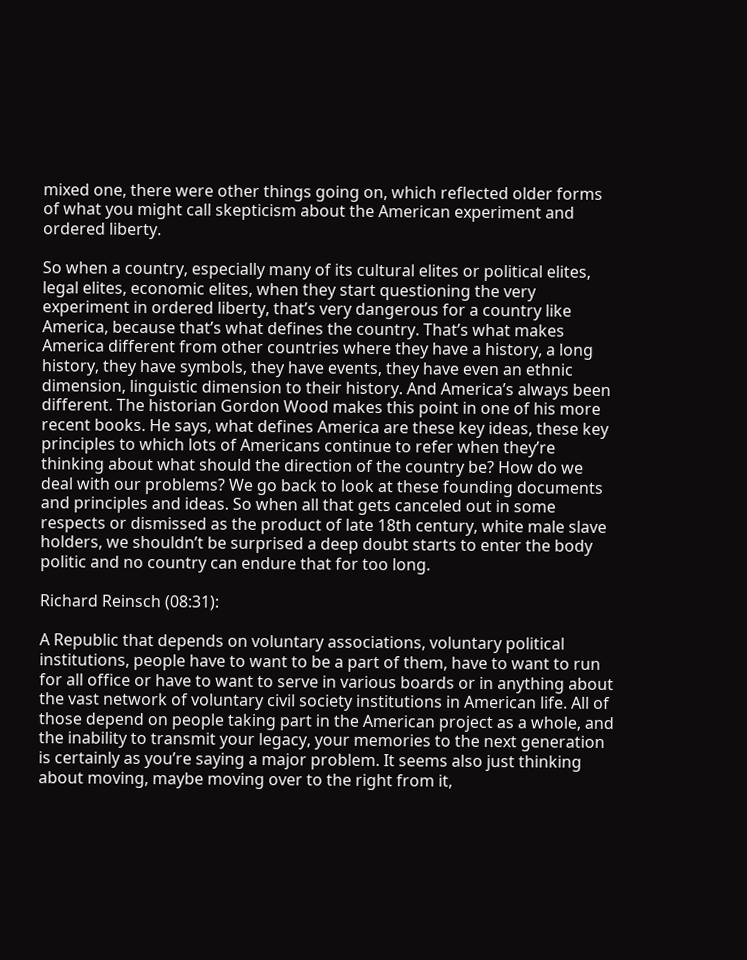mixed one, there were other things going on, which reflected older forms of what you might call skepticism about the American experiment and ordered liberty.

So when a country, especially many of its cultural elites or political elites, legal elites, economic elites, when they start questioning the very experiment in ordered liberty, that’s very dangerous for a country like America, because that’s what defines the country. That’s what makes America different from other countries where they have a history, a long history, they have symbols, they have events, they have even an ethnic dimension, linguistic dimension to their history. And America’s always been different. The historian Gordon Wood makes this point in one of his more recent books. He says, what defines America are these key ideas, these key principles to which lots of Americans continue to refer when they’re thinking about what should the direction of the country be? How do we deal with our problems? We go back to look at these founding documents and principles and ideas. So when all that gets canceled out in some respects or dismissed as the product of late 18th century, white male slave holders, we shouldn’t be surprised a deep doubt starts to enter the body politic and no country can endure that for too long.

Richard Reinsch (08:31):

A Republic that depends on voluntary associations, voluntary political institutions, people have to want to be a part of them, have to want to run for all office or have to want to serve in various boards or in anything about the vast network of voluntary civil society institutions in American life. All of those depend on people taking part in the American project as a whole, and the inability to transmit your legacy, your memories to the next generation is certainly as you’re saying a major problem. It seems also just thinking about moving, maybe moving over to the right from it,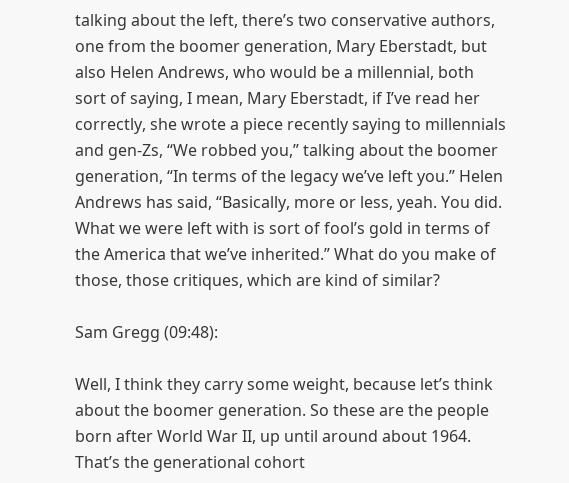talking about the left, there’s two conservative authors, one from the boomer generation, Mary Eberstadt, but also Helen Andrews, who would be a millennial, both sort of saying, I mean, Mary Eberstadt, if I’ve read her correctly, she wrote a piece recently saying to millennials and gen-Zs, “We robbed you,” talking about the boomer generation, “In terms of the legacy we’ve left you.” Helen Andrews has said, “Basically, more or less, yeah. You did. What we were left with is sort of fool’s gold in terms of the America that we’ve inherited.” What do you make of those, those critiques, which are kind of similar?

Sam Gregg (09:48):

Well, I think they carry some weight, because let’s think about the boomer generation. So these are the people born after World War II, up until around about 1964. That’s the generational cohort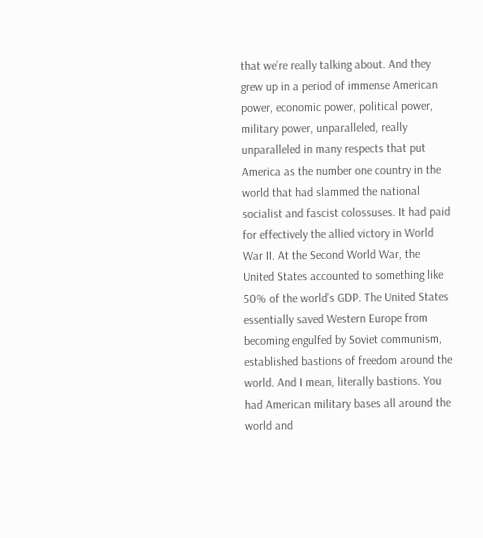that we’re really talking about. And they grew up in a period of immense American power, economic power, political power, military power, unparalleled, really unparalleled in many respects that put America as the number one country in the world that had slammed the national socialist and fascist colossuses. It had paid for effectively the allied victory in World War II. At the Second World War, the United States accounted to something like 50% of the world’s GDP. The United States essentially saved Western Europe from becoming engulfed by Soviet communism, established bastions of freedom around the world. And I mean, literally bastions. You had American military bases all around the world and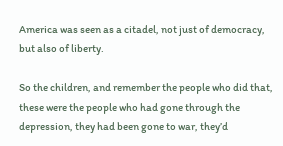America was seen as a citadel, not just of democracy, but also of liberty.

So the children, and remember the people who did that, these were the people who had gone through the depression, they had been gone to war, they’d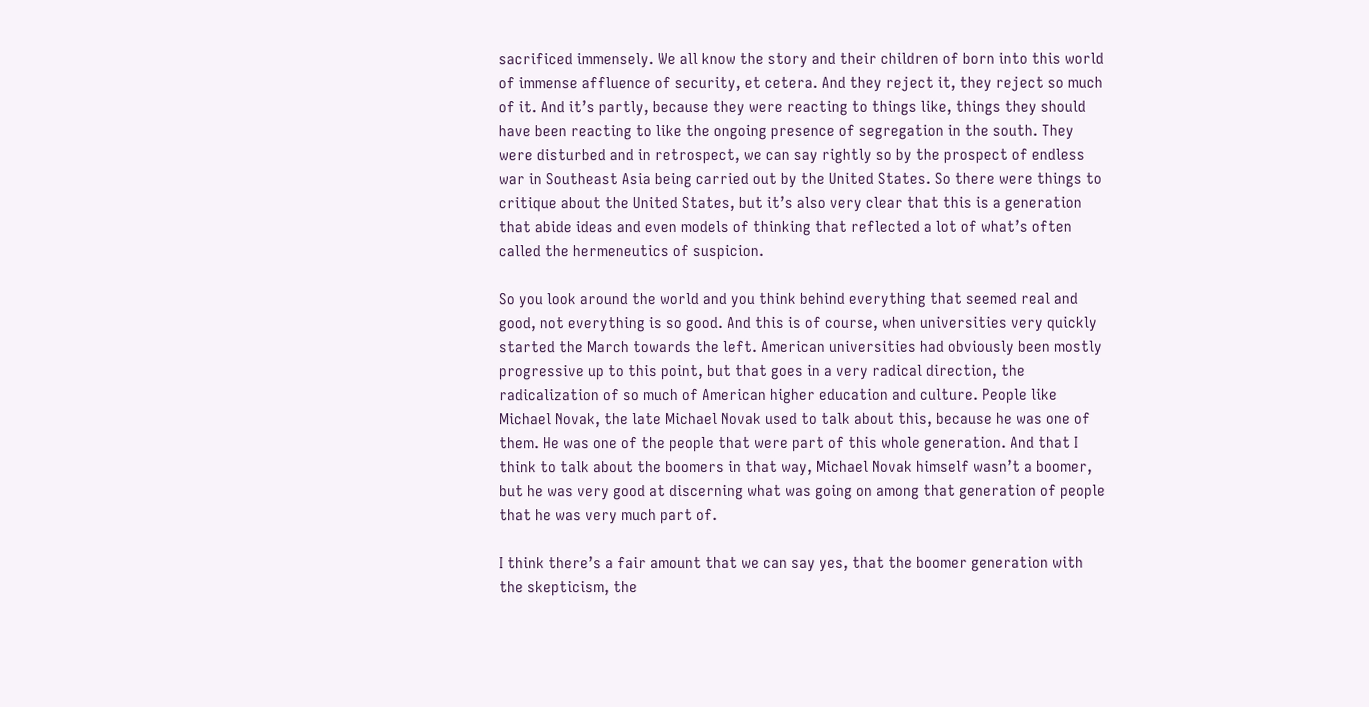sacrificed immensely. We all know the story and their children of born into this world of immense affluence of security, et cetera. And they reject it, they reject so much of it. And it’s partly, because they were reacting to things like, things they should have been reacting to like the ongoing presence of segregation in the south. They were disturbed and in retrospect, we can say rightly so by the prospect of endless war in Southeast Asia being carried out by the United States. So there were things to critique about the United States, but it’s also very clear that this is a generation that abide ideas and even models of thinking that reflected a lot of what’s often called the hermeneutics of suspicion.

So you look around the world and you think behind everything that seemed real and good, not everything is so good. And this is of course, when universities very quickly started the March towards the left. American universities had obviously been mostly progressive up to this point, but that goes in a very radical direction, the radicalization of so much of American higher education and culture. People like Michael Novak, the late Michael Novak used to talk about this, because he was one of them. He was one of the people that were part of this whole generation. And that I think to talk about the boomers in that way, Michael Novak himself wasn’t a boomer, but he was very good at discerning what was going on among that generation of people that he was very much part of.

I think there’s a fair amount that we can say yes, that the boomer generation with the skepticism, the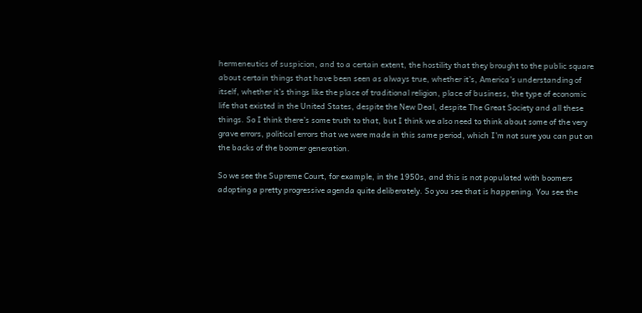hermeneutics of suspicion, and to a certain extent, the hostility that they brought to the public square about certain things that have been seen as always true, whether it’s, America’s understanding of itself, whether it’s things like the place of traditional religion, place of business, the type of economic life that existed in the United States, despite the New Deal, despite The Great Society and all these things. So I think there’s some truth to that, but I think we also need to think about some of the very grave errors, political errors that we were made in this same period, which I’m not sure you can put on the backs of the boomer generation.

So we see the Supreme Court, for example, in the 1950s, and this is not populated with boomers adopting a pretty progressive agenda quite deliberately. So you see that is happening. You see the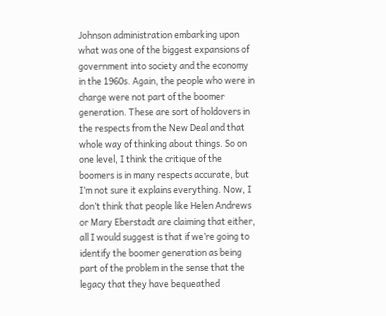Johnson administration embarking upon what was one of the biggest expansions of government into society and the economy in the 1960s. Again, the people who were in charge were not part of the boomer generation. These are sort of holdovers in the respects from the New Deal and that whole way of thinking about things. So on one level, I think the critique of the boomers is in many respects accurate, but I’m not sure it explains everything. Now, I don’t think that people like Helen Andrews or Mary Eberstadt are claiming that either, all I would suggest is that if we’re going to identify the boomer generation as being part of the problem in the sense that the legacy that they have bequeathed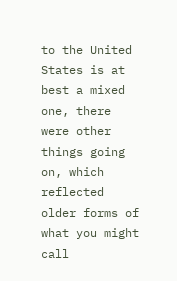to the United States is at best a mixed one, there were other things going on, which reflected older forms of what you might call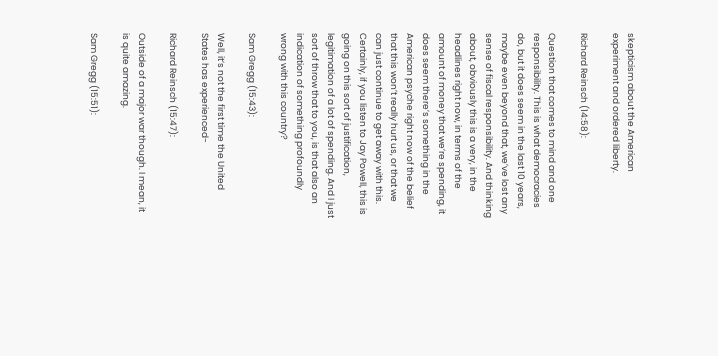skepticism about the American experiment and ordered liberty.

Richard Reinsch (14:58):

Question that comes to mind and one responsibility. This is what democracies do, but it does seem in the last 10 years, maybe even beyond that, we’ve lost any sense of fiscal responsibility. And thinking about, obviously this is a very, in the headlines right now, in terms of the amount of money that we’re spending, it does seem there’s something in the American psyche right now of the belief that this won’t really hurt us, or that we can just continue to get away with this. Certainly, if you listen to Jay Powell, this is going on this sort of justification, legitimation of a lot of spending. And I just sort of throw that to you, is that also an indication of something profoundly wrong with this country?

Sam Gregg (15:43):

Well, it’s not the first time the United States has experienced-

Richard Reinsch (15:47):

Outside of a major war though. I mean, it is quite amazing.

Sam Gregg (15:51):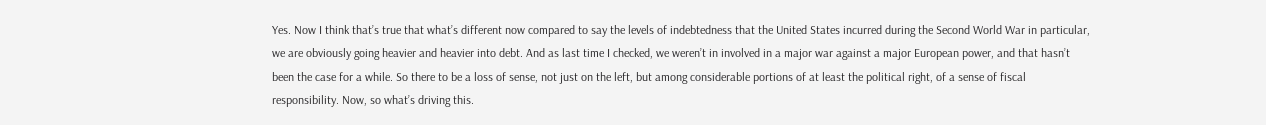Yes. Now I think that’s true that what’s different now compared to say the levels of indebtedness that the United States incurred during the Second World War in particular, we are obviously going heavier and heavier into debt. And as last time I checked, we weren’t in involved in a major war against a major European power, and that hasn’t been the case for a while. So there to be a loss of sense, not just on the left, but among considerable portions of at least the political right, of a sense of fiscal responsibility. Now, so what’s driving this.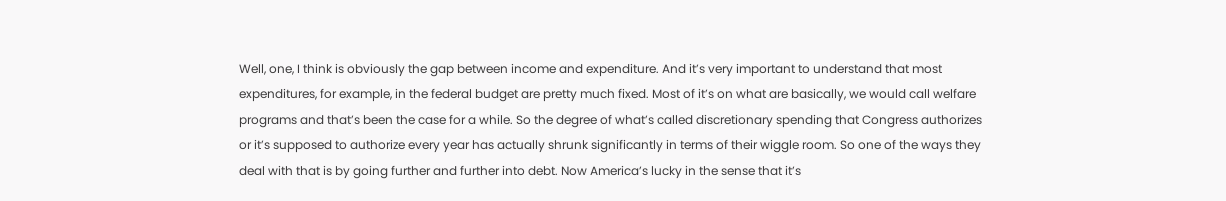Well, one, I think is obviously the gap between income and expenditure. And it’s very important to understand that most expenditures, for example, in the federal budget are pretty much fixed. Most of it’s on what are basically, we would call welfare programs and that’s been the case for a while. So the degree of what’s called discretionary spending that Congress authorizes or it’s supposed to authorize every year has actually shrunk significantly in terms of their wiggle room. So one of the ways they deal with that is by going further and further into debt. Now America’s lucky in the sense that it’s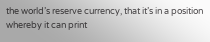the world’s reserve currency, that it’s in a position whereby it can print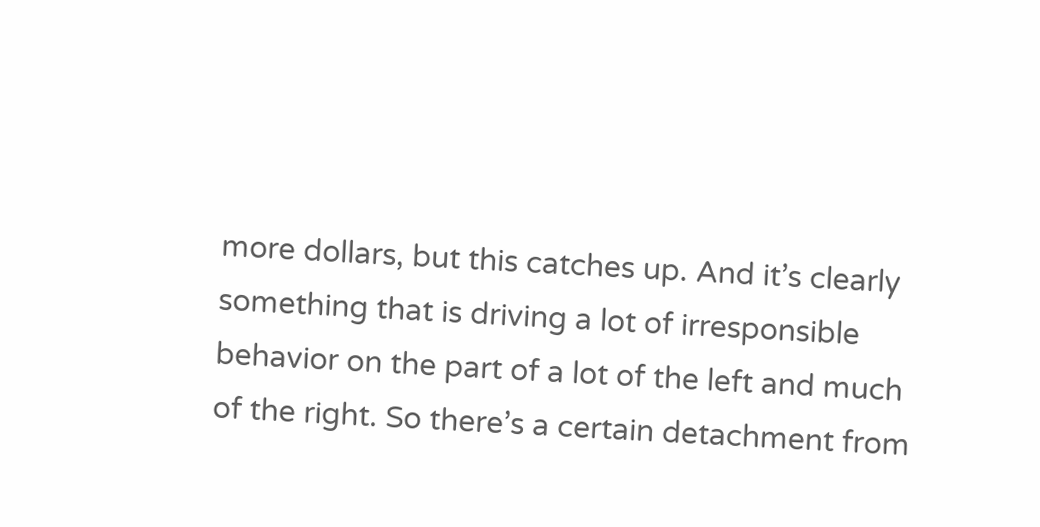more dollars, but this catches up. And it’s clearly something that is driving a lot of irresponsible behavior on the part of a lot of the left and much of the right. So there’s a certain detachment from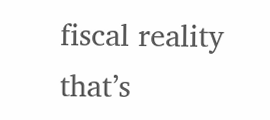fiscal reality that’s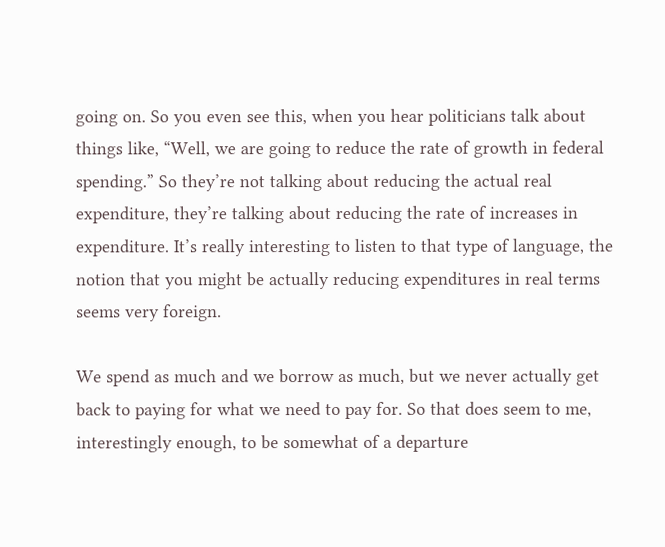going on. So you even see this, when you hear politicians talk about things like, “Well, we are going to reduce the rate of growth in federal spending.” So they’re not talking about reducing the actual real expenditure, they’re talking about reducing the rate of increases in expenditure. It’s really interesting to listen to that type of language, the notion that you might be actually reducing expenditures in real terms seems very foreign.

We spend as much and we borrow as much, but we never actually get back to paying for what we need to pay for. So that does seem to me, interestingly enough, to be somewhat of a departure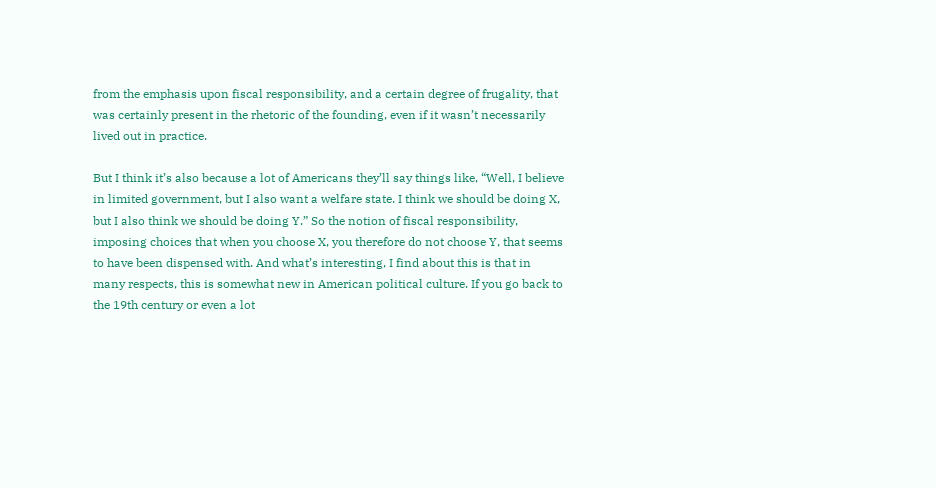from the emphasis upon fiscal responsibility, and a certain degree of frugality, that was certainly present in the rhetoric of the founding, even if it wasn’t necessarily lived out in practice.

But I think it’s also because a lot of Americans they’ll say things like, “Well, I believe in limited government, but I also want a welfare state. I think we should be doing X, but I also think we should be doing Y.” So the notion of fiscal responsibility, imposing choices that when you choose X, you therefore do not choose Y, that seems to have been dispensed with. And what’s interesting, I find about this is that in many respects, this is somewhat new in American political culture. If you go back to the 19th century or even a lot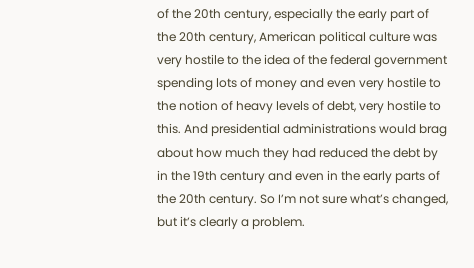of the 20th century, especially the early part of the 20th century, American political culture was very hostile to the idea of the federal government spending lots of money and even very hostile to the notion of heavy levels of debt, very hostile to this. And presidential administrations would brag about how much they had reduced the debt by in the 19th century and even in the early parts of the 20th century. So I’m not sure what’s changed, but it’s clearly a problem.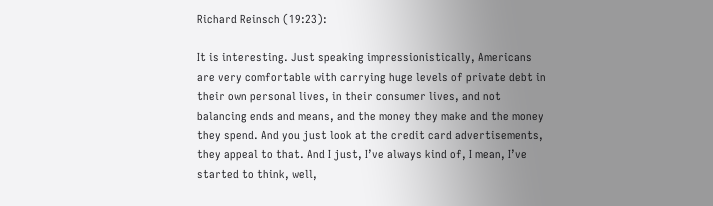Richard Reinsch (19:23):

It is interesting. Just speaking impressionistically, Americans are very comfortable with carrying huge levels of private debt in their own personal lives, in their consumer lives, and not balancing ends and means, and the money they make and the money they spend. And you just look at the credit card advertisements, they appeal to that. And I just, I’ve always kind of, I mean, I’ve started to think, well,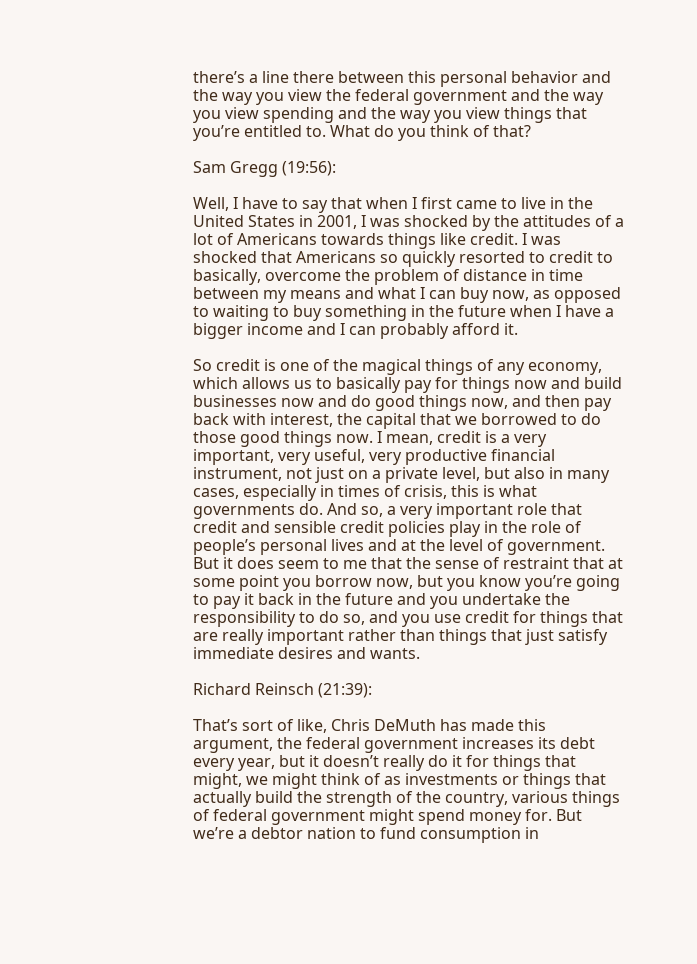there’s a line there between this personal behavior and the way you view the federal government and the way you view spending and the way you view things that you’re entitled to. What do you think of that?

Sam Gregg (19:56):

Well, I have to say that when I first came to live in the United States in 2001, I was shocked by the attitudes of a lot of Americans towards things like credit. I was shocked that Americans so quickly resorted to credit to basically, overcome the problem of distance in time between my means and what I can buy now, as opposed to waiting to buy something in the future when I have a bigger income and I can probably afford it.

So credit is one of the magical things of any economy, which allows us to basically pay for things now and build businesses now and do good things now, and then pay back with interest, the capital that we borrowed to do those good things now. I mean, credit is a very important, very useful, very productive financial instrument, not just on a private level, but also in many cases, especially in times of crisis, this is what governments do. And so, a very important role that credit and sensible credit policies play in the role of people’s personal lives and at the level of government. But it does seem to me that the sense of restraint that at some point you borrow now, but you know you’re going to pay it back in the future and you undertake the responsibility to do so, and you use credit for things that are really important rather than things that just satisfy immediate desires and wants.

Richard Reinsch (21:39):

That’s sort of like, Chris DeMuth has made this argument, the federal government increases its debt every year, but it doesn’t really do it for things that might, we might think of as investments or things that actually build the strength of the country, various things of federal government might spend money for. But we’re a debtor nation to fund consumption in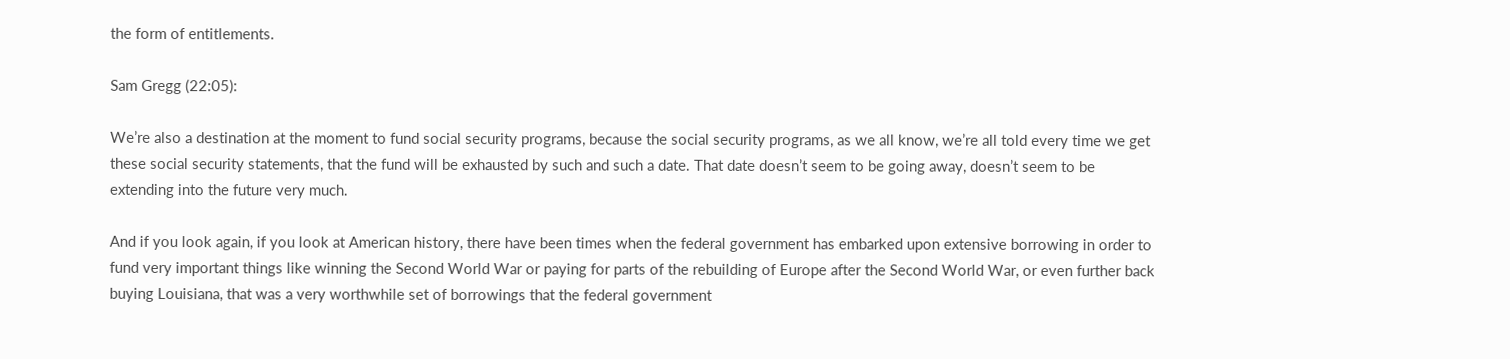the form of entitlements.

Sam Gregg (22:05):

We’re also a destination at the moment to fund social security programs, because the social security programs, as we all know, we’re all told every time we get these social security statements, that the fund will be exhausted by such and such a date. That date doesn’t seem to be going away, doesn’t seem to be extending into the future very much.

And if you look again, if you look at American history, there have been times when the federal government has embarked upon extensive borrowing in order to fund very important things like winning the Second World War or paying for parts of the rebuilding of Europe after the Second World War, or even further back buying Louisiana, that was a very worthwhile set of borrowings that the federal government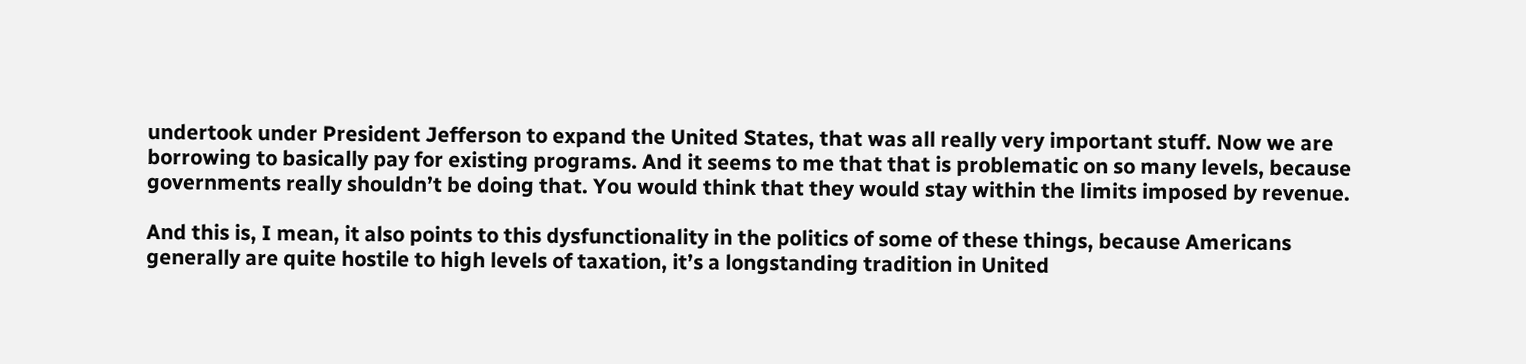undertook under President Jefferson to expand the United States, that was all really very important stuff. Now we are borrowing to basically pay for existing programs. And it seems to me that that is problematic on so many levels, because governments really shouldn’t be doing that. You would think that they would stay within the limits imposed by revenue.

And this is, I mean, it also points to this dysfunctionality in the politics of some of these things, because Americans generally are quite hostile to high levels of taxation, it’s a longstanding tradition in United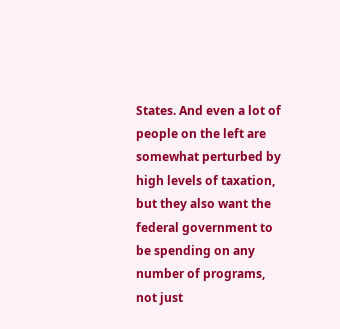States. And even a lot of people on the left are somewhat perturbed by high levels of taxation, but they also want the federal government to be spending on any number of programs, not just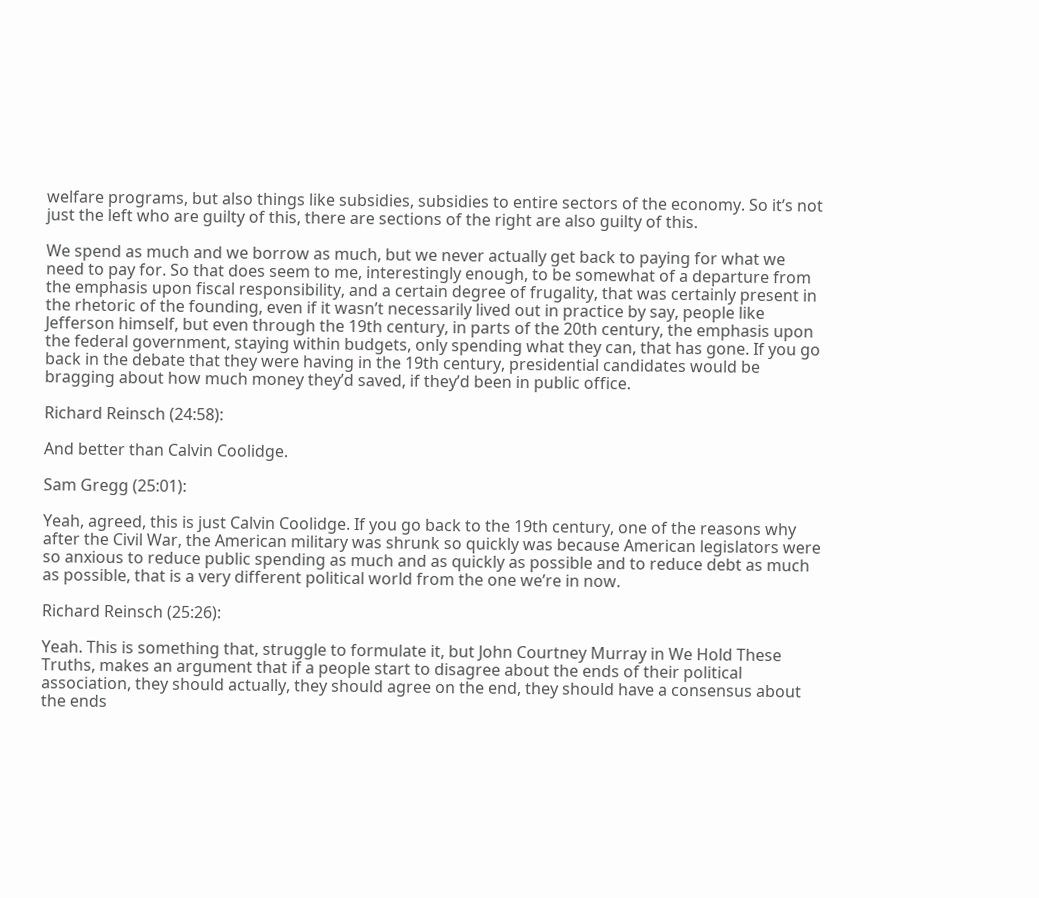welfare programs, but also things like subsidies, subsidies to entire sectors of the economy. So it’s not just the left who are guilty of this, there are sections of the right are also guilty of this.

We spend as much and we borrow as much, but we never actually get back to paying for what we need to pay for. So that does seem to me, interestingly enough, to be somewhat of a departure from the emphasis upon fiscal responsibility, and a certain degree of frugality, that was certainly present in the rhetoric of the founding, even if it wasn’t necessarily lived out in practice by say, people like Jefferson himself, but even through the 19th century, in parts of the 20th century, the emphasis upon the federal government, staying within budgets, only spending what they can, that has gone. If you go back in the debate that they were having in the 19th century, presidential candidates would be bragging about how much money they’d saved, if they’d been in public office.

Richard Reinsch (24:58):

And better than Calvin Coolidge.

Sam Gregg (25:01):

Yeah, agreed, this is just Calvin Coolidge. If you go back to the 19th century, one of the reasons why after the Civil War, the American military was shrunk so quickly was because American legislators were so anxious to reduce public spending as much and as quickly as possible and to reduce debt as much as possible, that is a very different political world from the one we’re in now.

Richard Reinsch (25:26):

Yeah. This is something that, struggle to formulate it, but John Courtney Murray in We Hold These Truths, makes an argument that if a people start to disagree about the ends of their political association, they should actually, they should agree on the end, they should have a consensus about the ends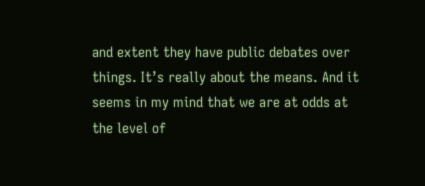and extent they have public debates over things. It’s really about the means. And it seems in my mind that we are at odds at the level of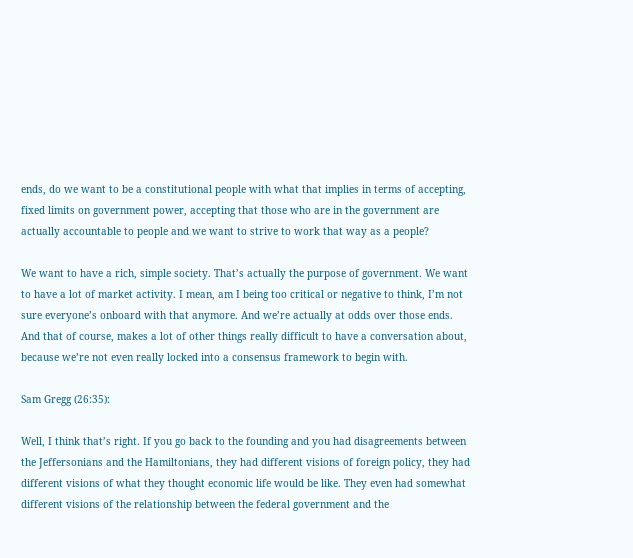ends, do we want to be a constitutional people with what that implies in terms of accepting, fixed limits on government power, accepting that those who are in the government are actually accountable to people and we want to strive to work that way as a people?

We want to have a rich, simple society. That’s actually the purpose of government. We want to have a lot of market activity. I mean, am I being too critical or negative to think, I’m not sure everyone’s onboard with that anymore. And we’re actually at odds over those ends. And that of course, makes a lot of other things really difficult to have a conversation about, because we’re not even really locked into a consensus framework to begin with.

Sam Gregg (26:35):

Well, I think that’s right. If you go back to the founding and you had disagreements between the Jeffersonians and the Hamiltonians, they had different visions of foreign policy, they had different visions of what they thought economic life would be like. They even had somewhat different visions of the relationship between the federal government and the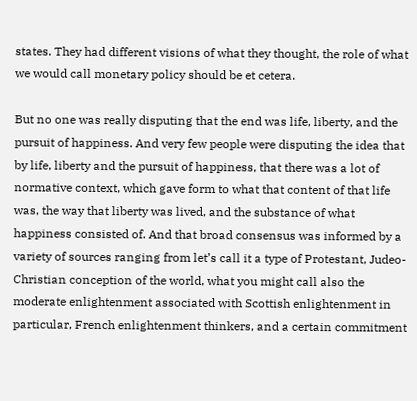states. They had different visions of what they thought, the role of what we would call monetary policy should be et cetera.

But no one was really disputing that the end was life, liberty, and the pursuit of happiness. And very few people were disputing the idea that by life, liberty and the pursuit of happiness, that there was a lot of normative context, which gave form to what that content of that life was, the way that liberty was lived, and the substance of what happiness consisted of. And that broad consensus was informed by a variety of sources ranging from let’s call it a type of Protestant, Judeo-Christian conception of the world, what you might call also the moderate enlightenment associated with Scottish enlightenment in particular, French enlightenment thinkers, and a certain commitment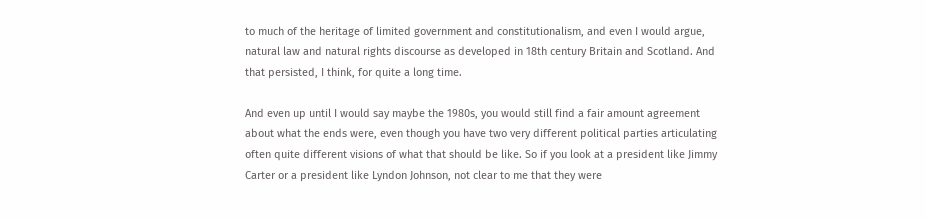to much of the heritage of limited government and constitutionalism, and even I would argue, natural law and natural rights discourse as developed in 18th century Britain and Scotland. And that persisted, I think, for quite a long time.

And even up until I would say maybe the 1980s, you would still find a fair amount agreement about what the ends were, even though you have two very different political parties articulating often quite different visions of what that should be like. So if you look at a president like Jimmy Carter or a president like Lyndon Johnson, not clear to me that they were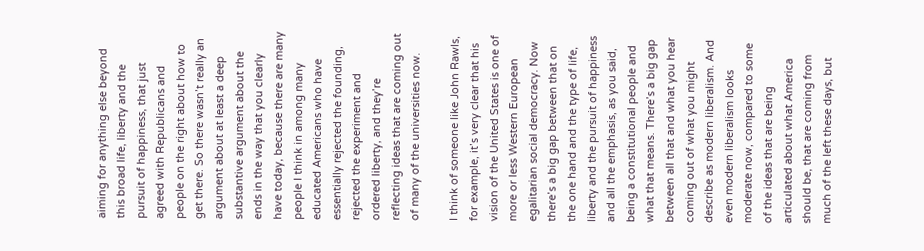aiming for anything else beyond this broad life, liberty and the pursuit of happiness, that just agreed with Republicans and people on the right about how to get there. So there wasn’t really an argument about at least a deep substantive argument about the ends in the way that you clearly have today, because there are many people I think in among many educated Americans who have essentially rejected the founding, rejected the experiment and ordered liberty, and they’re reflecting ideas that are coming out of many of the universities now.

I think of someone like John Rawls, for example, it’s very clear that his vision of the United States is one of more or less Western European egalitarian social democracy. Now there’s a big gap between that on the one hand and the type of life, liberty and the pursuit of happiness and all the emphasis, as you said, being a constitutional people and what that means. There’s a big gap between all that and what you hear coming out of what you might describe as modern liberalism. And even modern liberalism looks moderate now, compared to some of the ideas that are being articulated about what America should be, that are coming from much of the left these days, but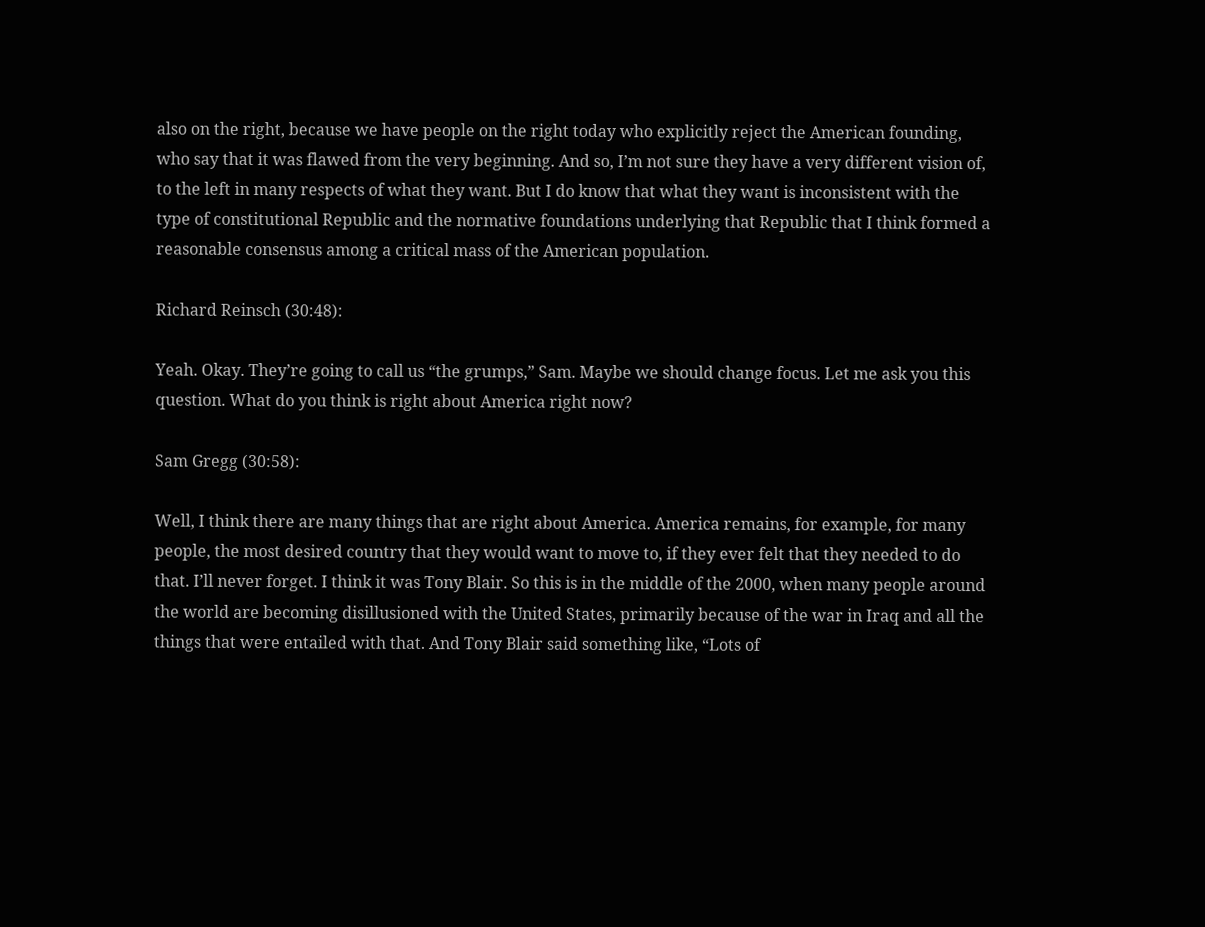also on the right, because we have people on the right today who explicitly reject the American founding, who say that it was flawed from the very beginning. And so, I’m not sure they have a very different vision of, to the left in many respects of what they want. But I do know that what they want is inconsistent with the type of constitutional Republic and the normative foundations underlying that Republic that I think formed a reasonable consensus among a critical mass of the American population.

Richard Reinsch (30:48):

Yeah. Okay. They’re going to call us “the grumps,” Sam. Maybe we should change focus. Let me ask you this question. What do you think is right about America right now?

Sam Gregg (30:58):

Well, I think there are many things that are right about America. America remains, for example, for many people, the most desired country that they would want to move to, if they ever felt that they needed to do that. I’ll never forget. I think it was Tony Blair. So this is in the middle of the 2000, when many people around the world are becoming disillusioned with the United States, primarily because of the war in Iraq and all the things that were entailed with that. And Tony Blair said something like, “Lots of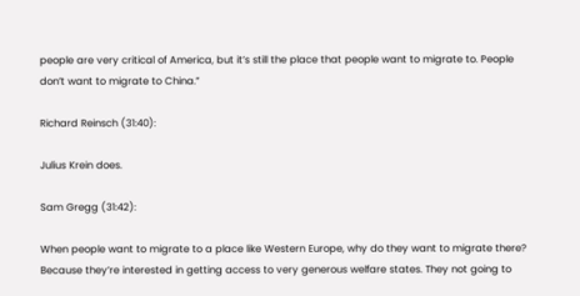people are very critical of America, but it’s still the place that people want to migrate to. People don’t want to migrate to China.”

Richard Reinsch (31:40):

Julius Krein does.

Sam Gregg (31:42):

When people want to migrate to a place like Western Europe, why do they want to migrate there? Because they’re interested in getting access to very generous welfare states. They not going to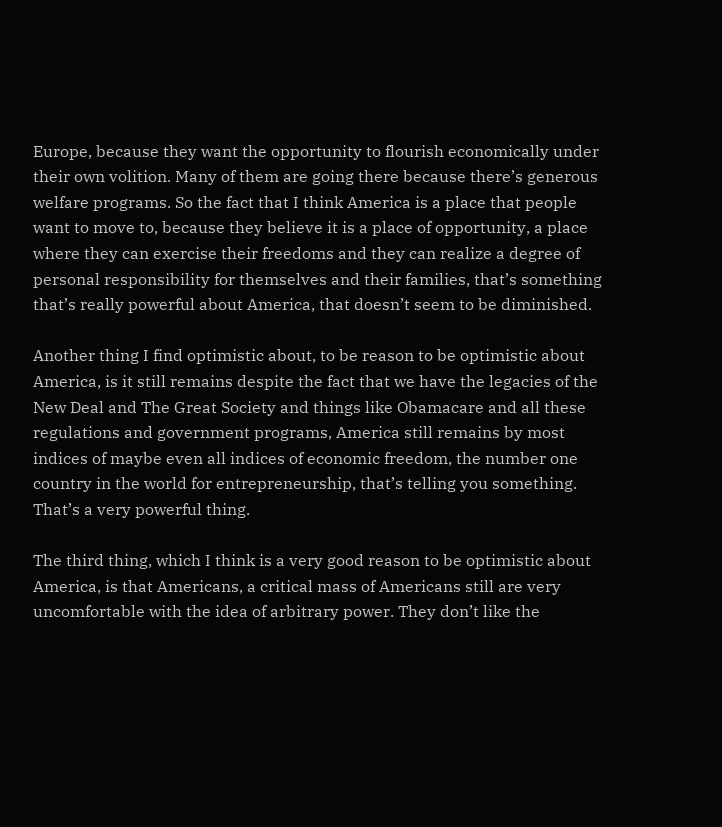Europe, because they want the opportunity to flourish economically under their own volition. Many of them are going there because there’s generous welfare programs. So the fact that I think America is a place that people want to move to, because they believe it is a place of opportunity, a place where they can exercise their freedoms and they can realize a degree of personal responsibility for themselves and their families, that’s something that’s really powerful about America, that doesn’t seem to be diminished.

Another thing I find optimistic about, to be reason to be optimistic about America, is it still remains despite the fact that we have the legacies of the New Deal and The Great Society and things like Obamacare and all these regulations and government programs, America still remains by most indices of maybe even all indices of economic freedom, the number one country in the world for entrepreneurship, that’s telling you something. That’s a very powerful thing.

The third thing, which I think is a very good reason to be optimistic about America, is that Americans, a critical mass of Americans still are very uncomfortable with the idea of arbitrary power. They don’t like the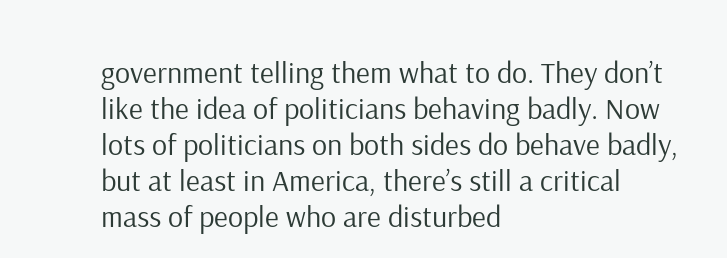government telling them what to do. They don’t like the idea of politicians behaving badly. Now lots of politicians on both sides do behave badly, but at least in America, there’s still a critical mass of people who are disturbed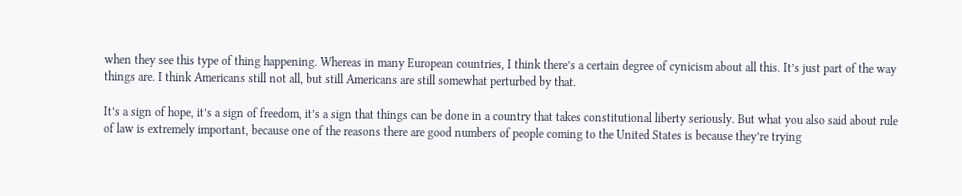when they see this type of thing happening. Whereas in many European countries, I think there’s a certain degree of cynicism about all this. It’s just part of the way things are. I think Americans still not all, but still Americans are still somewhat perturbed by that.

It’s a sign of hope, it’s a sign of freedom, it’s a sign that things can be done in a country that takes constitutional liberty seriously. But what you also said about rule of law is extremely important, because one of the reasons there are good numbers of people coming to the United States is because they’re trying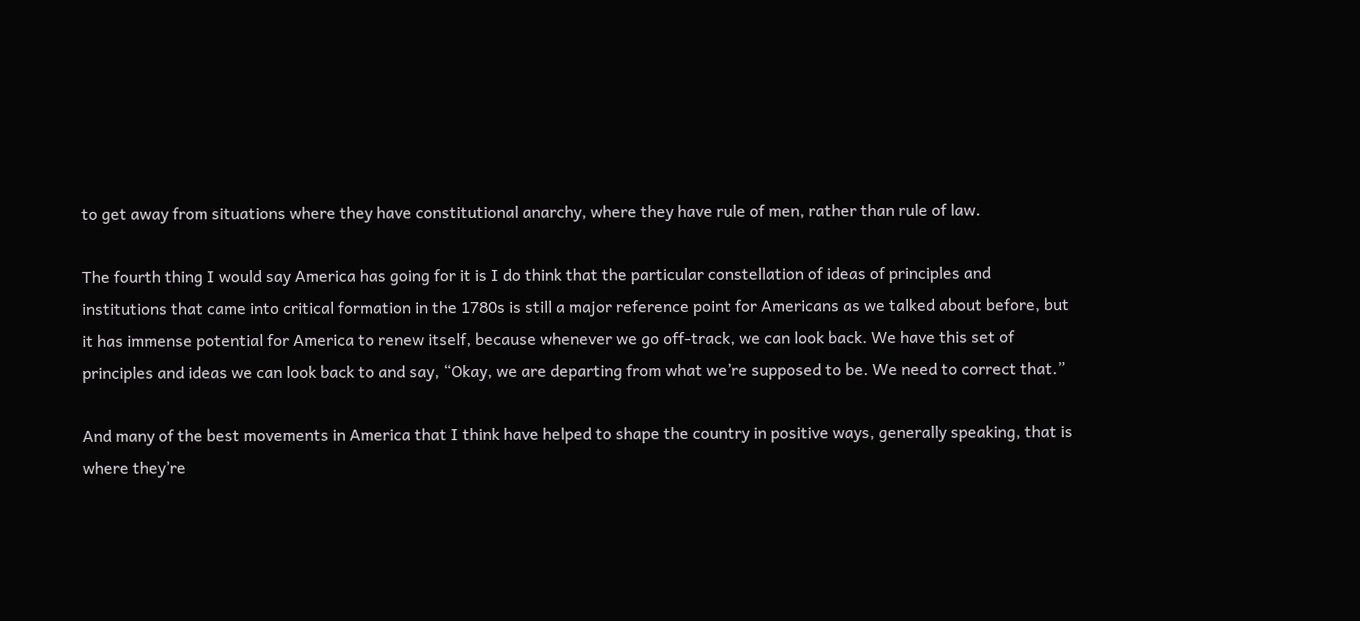to get away from situations where they have constitutional anarchy, where they have rule of men, rather than rule of law.

The fourth thing I would say America has going for it is I do think that the particular constellation of ideas of principles and institutions that came into critical formation in the 1780s is still a major reference point for Americans as we talked about before, but it has immense potential for America to renew itself, because whenever we go off-track, we can look back. We have this set of principles and ideas we can look back to and say, “Okay, we are departing from what we’re supposed to be. We need to correct that.”

And many of the best movements in America that I think have helped to shape the country in positive ways, generally speaking, that is where they’re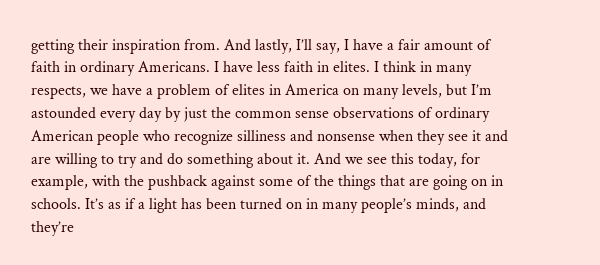getting their inspiration from. And lastly, I’ll say, I have a fair amount of faith in ordinary Americans. I have less faith in elites. I think in many respects, we have a problem of elites in America on many levels, but I’m astounded every day by just the common sense observations of ordinary American people who recognize silliness and nonsense when they see it and are willing to try and do something about it. And we see this today, for example, with the pushback against some of the things that are going on in schools. It’s as if a light has been turned on in many people’s minds, and they’re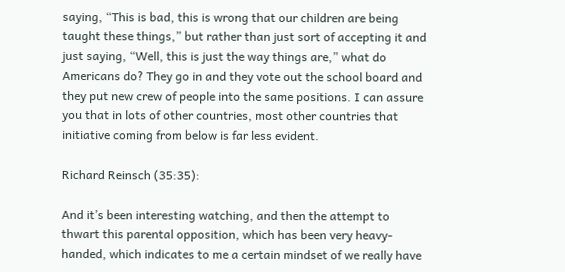saying, “This is bad, this is wrong that our children are being taught these things,” but rather than just sort of accepting it and just saying, “Well, this is just the way things are,” what do Americans do? They go in and they vote out the school board and they put new crew of people into the same positions. I can assure you that in lots of other countries, most other countries that initiative coming from below is far less evident.

Richard Reinsch (35:35):

And it’s been interesting watching, and then the attempt to thwart this parental opposition, which has been very heavy-handed, which indicates to me a certain mindset of we really have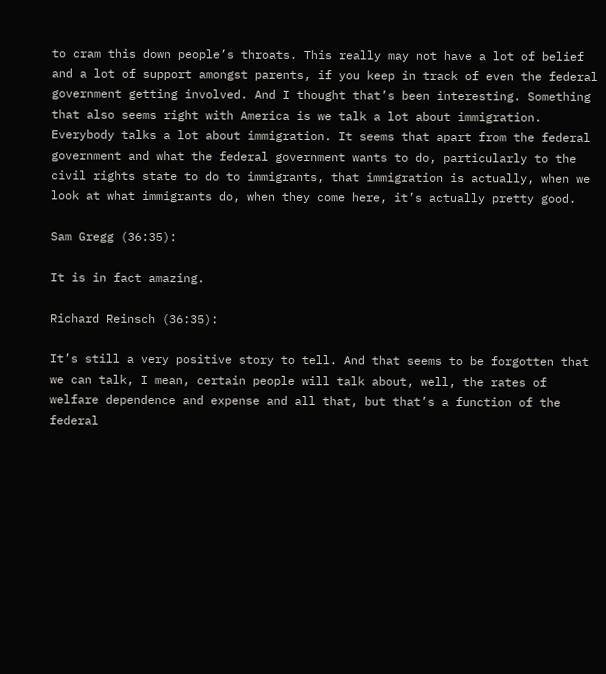to cram this down people’s throats. This really may not have a lot of belief and a lot of support amongst parents, if you keep in track of even the federal government getting involved. And I thought that’s been interesting. Something that also seems right with America is we talk a lot about immigration. Everybody talks a lot about immigration. It seems that apart from the federal government and what the federal government wants to do, particularly to the civil rights state to do to immigrants, that immigration is actually, when we look at what immigrants do, when they come here, it’s actually pretty good.

Sam Gregg (36:35):

It is in fact amazing.

Richard Reinsch (36:35):

It’s still a very positive story to tell. And that seems to be forgotten that we can talk, I mean, certain people will talk about, well, the rates of welfare dependence and expense and all that, but that’s a function of the federal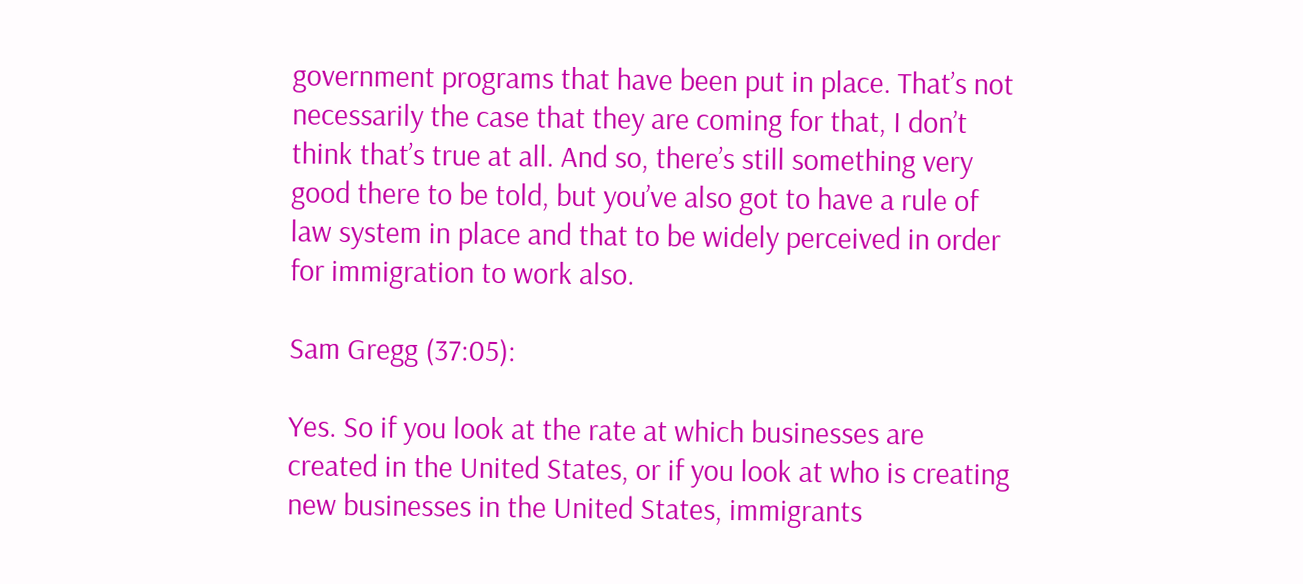government programs that have been put in place. That’s not necessarily the case that they are coming for that, I don’t think that’s true at all. And so, there’s still something very good there to be told, but you’ve also got to have a rule of law system in place and that to be widely perceived in order for immigration to work also.

Sam Gregg (37:05):

Yes. So if you look at the rate at which businesses are created in the United States, or if you look at who is creating new businesses in the United States, immigrants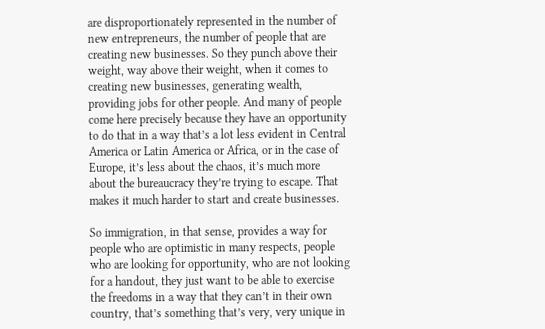are disproportionately represented in the number of new entrepreneurs, the number of people that are creating new businesses. So they punch above their weight, way above their weight, when it comes to creating new businesses, generating wealth, providing jobs for other people. And many of people come here precisely because they have an opportunity to do that in a way that’s a lot less evident in Central America or Latin America or Africa, or in the case of Europe, it’s less about the chaos, it’s much more about the bureaucracy they’re trying to escape. That makes it much harder to start and create businesses.

So immigration, in that sense, provides a way for people who are optimistic in many respects, people who are looking for opportunity, who are not looking for a handout, they just want to be able to exercise the freedoms in a way that they can’t in their own country, that’s something that’s very, very unique in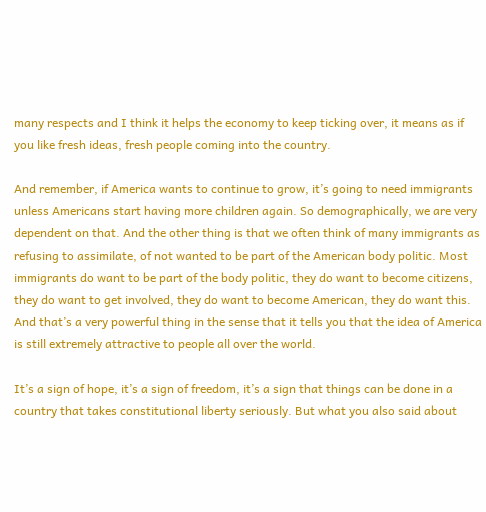many respects and I think it helps the economy to keep ticking over, it means as if you like fresh ideas, fresh people coming into the country.

And remember, if America wants to continue to grow, it’s going to need immigrants unless Americans start having more children again. So demographically, we are very dependent on that. And the other thing is that we often think of many immigrants as refusing to assimilate, of not wanted to be part of the American body politic. Most immigrants do want to be part of the body politic, they do want to become citizens, they do want to get involved, they do want to become American, they do want this. And that’s a very powerful thing in the sense that it tells you that the idea of America is still extremely attractive to people all over the world.

It’s a sign of hope, it’s a sign of freedom, it’s a sign that things can be done in a country that takes constitutional liberty seriously. But what you also said about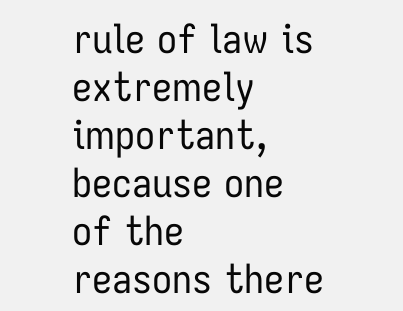rule of law is extremely important, because one of the reasons there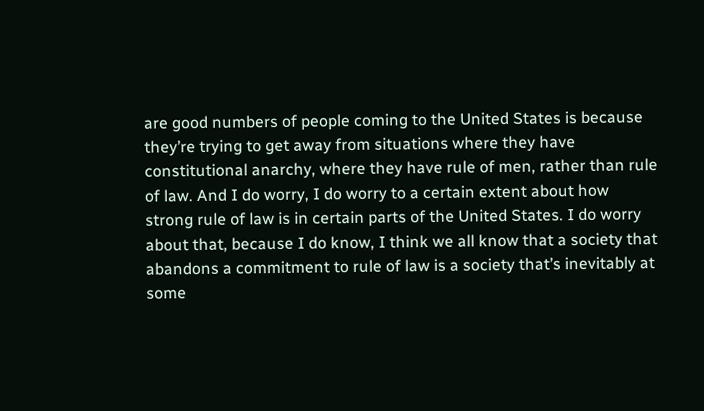are good numbers of people coming to the United States is because they’re trying to get away from situations where they have constitutional anarchy, where they have rule of men, rather than rule of law. And I do worry, I do worry to a certain extent about how strong rule of law is in certain parts of the United States. I do worry about that, because I do know, I think we all know that a society that abandons a commitment to rule of law is a society that’s inevitably at some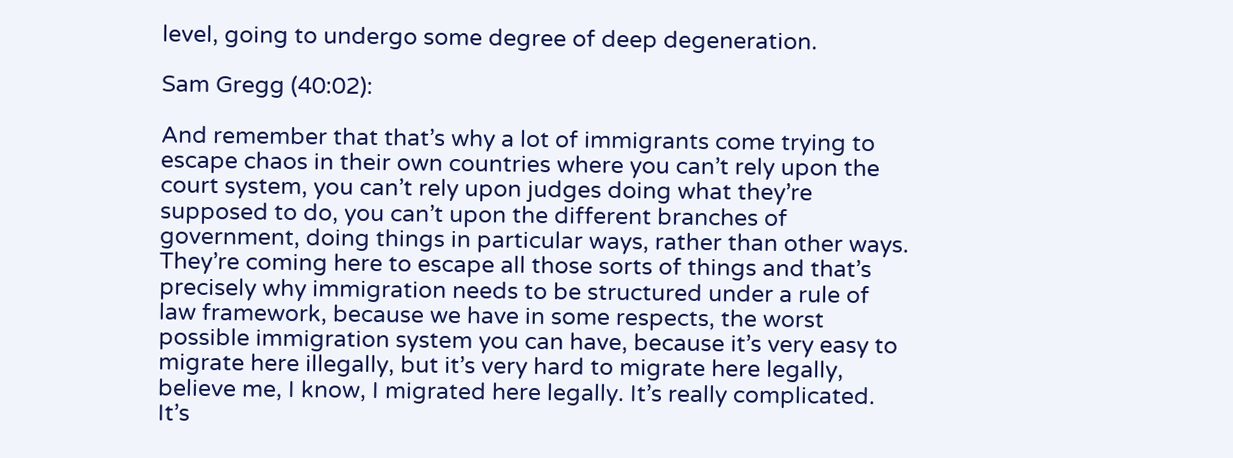level, going to undergo some degree of deep degeneration.

Sam Gregg (40:02):

And remember that that’s why a lot of immigrants come trying to escape chaos in their own countries where you can’t rely upon the court system, you can’t rely upon judges doing what they’re supposed to do, you can’t upon the different branches of government, doing things in particular ways, rather than other ways. They’re coming here to escape all those sorts of things and that’s precisely why immigration needs to be structured under a rule of law framework, because we have in some respects, the worst possible immigration system you can have, because it’s very easy to migrate here illegally, but it’s very hard to migrate here legally, believe me, I know, I migrated here legally. It’s really complicated. It’s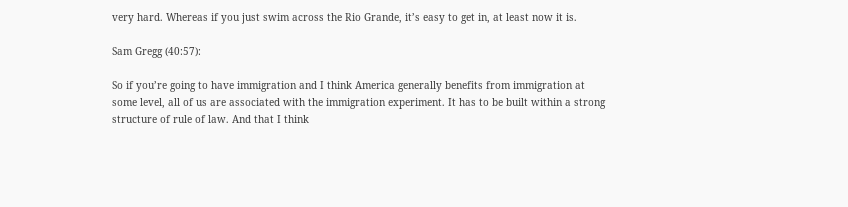very hard. Whereas if you just swim across the Rio Grande, it’s easy to get in, at least now it is.

Sam Gregg (40:57):

So if you’re going to have immigration and I think America generally benefits from immigration at some level, all of us are associated with the immigration experiment. It has to be built within a strong structure of rule of law. And that I think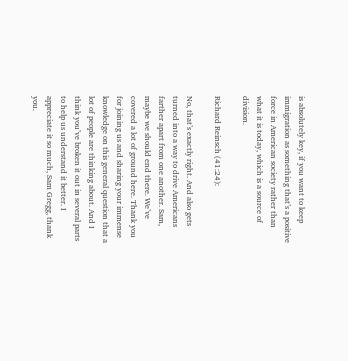is absolutely key, if you want to keep immigration as something that’s a positive force in American society rather than what it is today, which is a source of division.

Richard Reinsch (41:24):

No, that’s exactly right. And also gets turned into a way to drive Americans farther apart from one another. Sam, maybe we should end there. We’ve covered a lot of ground here. Thank you for joining us and sharing your immense knowledge on this general question that a lot of people are thinking about. And I think you’ve broken it out in several parts to help us understand it better. I appreciate it so much, Sam Gregg, thank you.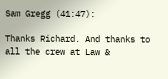Sam Gregg (41:47):

Thanks Richard. And thanks to all the crew at Law &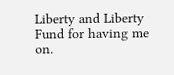Liberty and Liberty Fund for having me on.